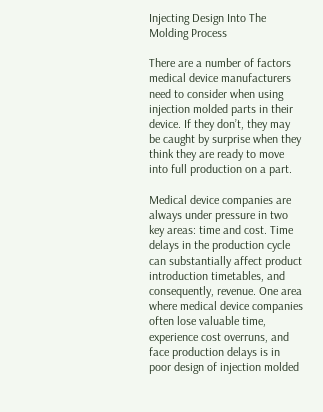Injecting Design Into The Molding Process

There are a number of factors medical device manufacturers need to consider when using injection molded parts in their device. If they don’t, they may be caught by surprise when they think they are ready to move into full production on a part.

Medical device companies are always under pressure in two key areas: time and cost. Time delays in the production cycle can substantially affect product introduction timetables, and consequently, revenue. One area where medical device companies often lose valuable time, experience cost overruns, and face production delays is in poor design of injection molded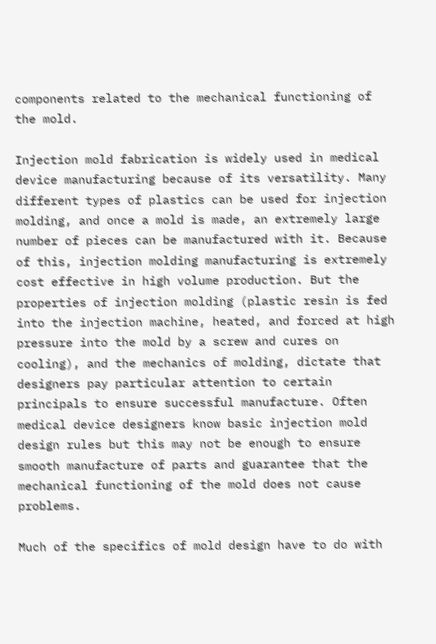components related to the mechanical functioning of the mold.

Injection mold fabrication is widely used in medical device manufacturing because of its versatility. Many different types of plastics can be used for injection molding, and once a mold is made, an extremely large number of pieces can be manufactured with it. Because of this, injection molding manufacturing is extremely cost effective in high volume production. But the properties of injection molding (plastic resin is fed into the injection machine, heated, and forced at high pressure into the mold by a screw and cures on cooling), and the mechanics of molding, dictate that designers pay particular attention to certain principals to ensure successful manufacture. Often medical device designers know basic injection mold design rules but this may not be enough to ensure smooth manufacture of parts and guarantee that the mechanical functioning of the mold does not cause problems.

Much of the specifics of mold design have to do with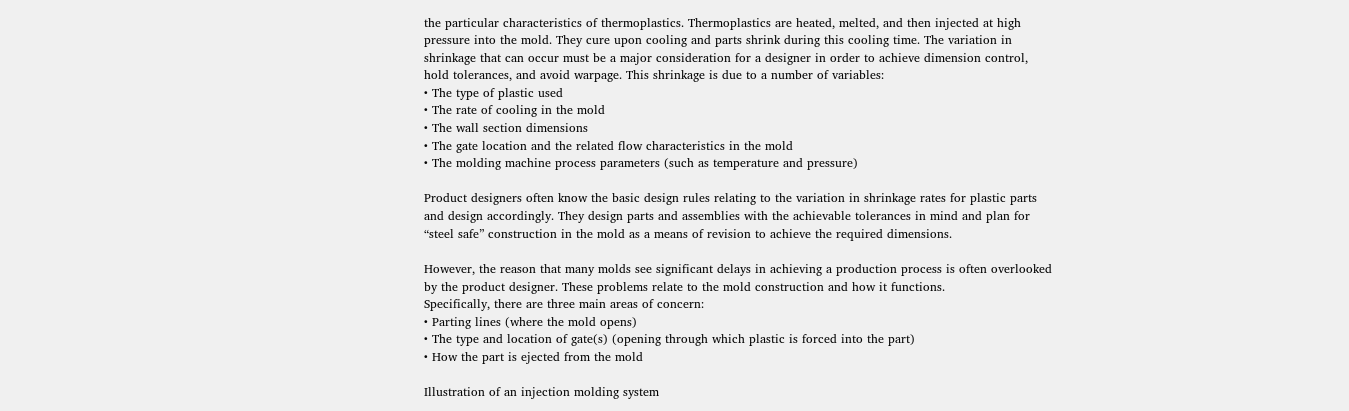the particular characteristics of thermoplastics. Thermoplastics are heated, melted, and then injected at high pressure into the mold. They cure upon cooling and parts shrink during this cooling time. The variation in shrinkage that can occur must be a major consideration for a designer in order to achieve dimension control, hold tolerances, and avoid warpage. This shrinkage is due to a number of variables:
• The type of plastic used
• The rate of cooling in the mold
• The wall section dimensions
• The gate location and the related flow characteristics in the mold
• The molding machine process parameters (such as temperature and pressure)

Product designers often know the basic design rules relating to the variation in shrinkage rates for plastic parts and design accordingly. They design parts and assemblies with the achievable tolerances in mind and plan for “steel safe” construction in the mold as a means of revision to achieve the required dimensions.

However, the reason that many molds see significant delays in achieving a production process is often overlooked by the product designer. These problems relate to the mold construction and how it functions.
Specifically, there are three main areas of concern:
• Parting lines (where the mold opens)
• The type and location of gate(s) (opening through which plastic is forced into the part)
• How the part is ejected from the mold

Illustration of an injection molding system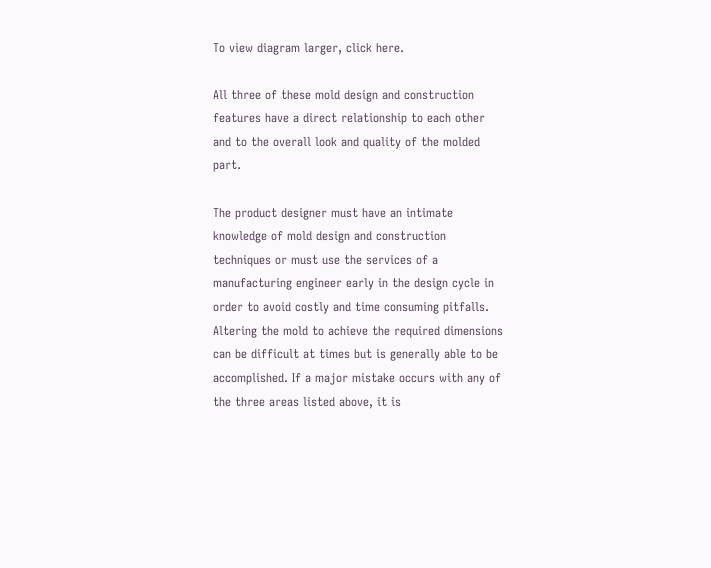To view diagram larger, click here.

All three of these mold design and construction features have a direct relationship to each other and to the overall look and quality of the molded part.

The product designer must have an intimate knowledge of mold design and construction techniques or must use the services of a manufacturing engineer early in the design cycle in order to avoid costly and time consuming pitfalls. Altering the mold to achieve the required dimensions can be difficult at times but is generally able to be accomplished. If a major mistake occurs with any of the three areas listed above, it is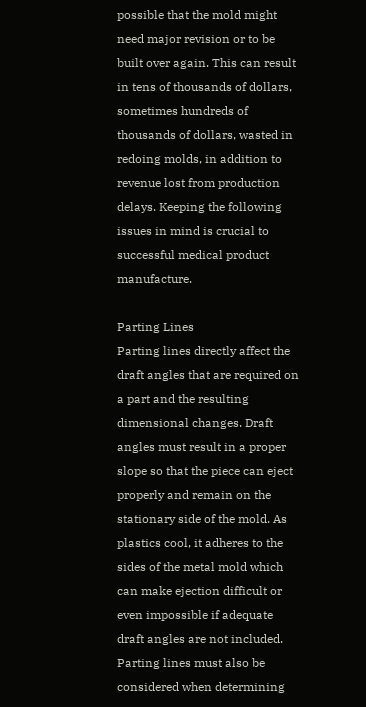possible that the mold might need major revision or to be built over again. This can result in tens of thousands of dollars, sometimes hundreds of thousands of dollars, wasted in redoing molds, in addition to revenue lost from production delays. Keeping the following issues in mind is crucial to successful medical product manufacture.

Parting Lines
Parting lines directly affect the draft angles that are required on a part and the resulting dimensional changes. Draft angles must result in a proper slope so that the piece can eject properly and remain on the stationary side of the mold. As plastics cool, it adheres to the sides of the metal mold which can make ejection difficult or even impossible if adequate draft angles are not included.
Parting lines must also be considered when determining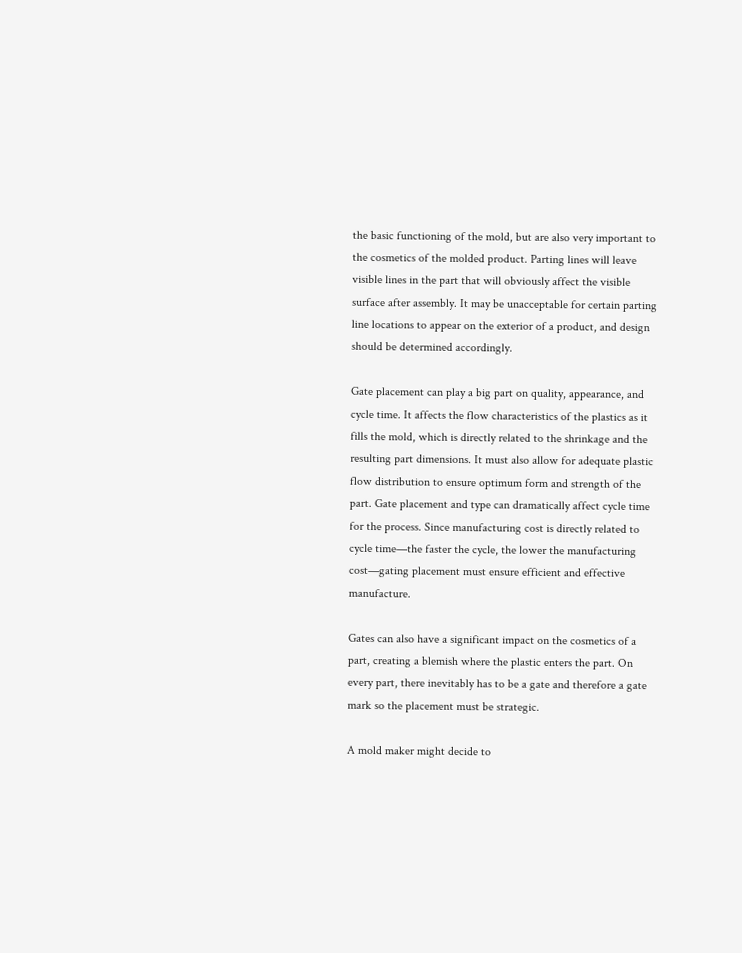the basic functioning of the mold, but are also very important to the cosmetics of the molded product. Parting lines will leave visible lines in the part that will obviously affect the visible surface after assembly. It may be unacceptable for certain parting line locations to appear on the exterior of a product, and design should be determined accordingly.

Gate placement can play a big part on quality, appearance, and cycle time. It affects the flow characteristics of the plastics as it fills the mold, which is directly related to the shrinkage and the resulting part dimensions. It must also allow for adequate plastic flow distribution to ensure optimum form and strength of the part. Gate placement and type can dramatically affect cycle time for the process. Since manufacturing cost is directly related to cycle time—the faster the cycle, the lower the manufacturing cost—gating placement must ensure efficient and effective manufacture.

Gates can also have a significant impact on the cosmetics of a part, creating a blemish where the plastic enters the part. On every part, there inevitably has to be a gate and therefore a gate mark so the placement must be strategic.

A mold maker might decide to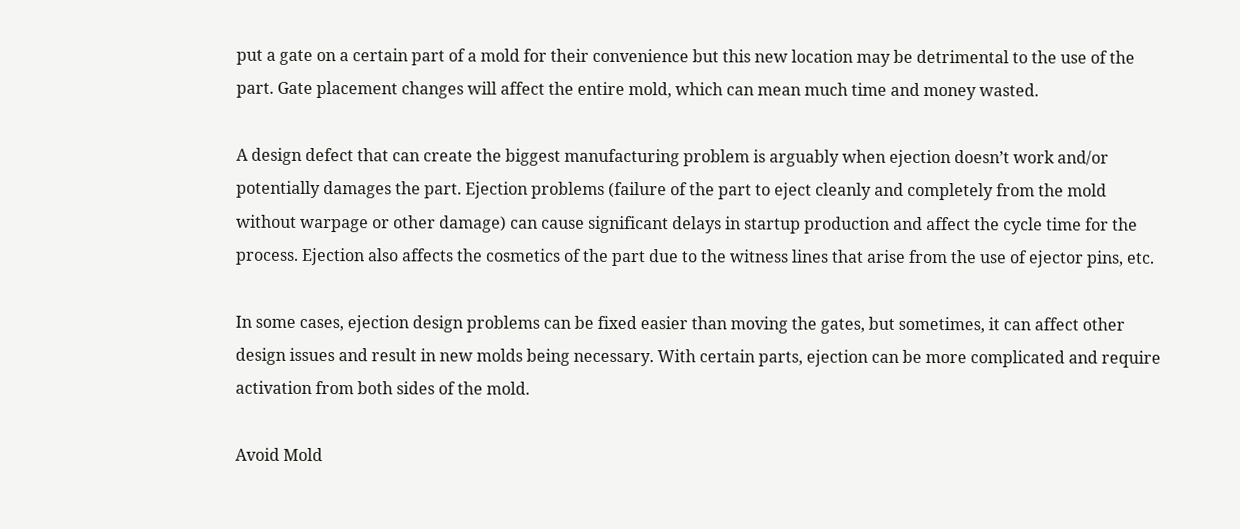put a gate on a certain part of a mold for their convenience but this new location may be detrimental to the use of the part. Gate placement changes will affect the entire mold, which can mean much time and money wasted.

A design defect that can create the biggest manufacturing problem is arguably when ejection doesn’t work and/or potentially damages the part. Ejection problems (failure of the part to eject cleanly and completely from the mold without warpage or other damage) can cause significant delays in startup production and affect the cycle time for the process. Ejection also affects the cosmetics of the part due to the witness lines that arise from the use of ejector pins, etc.

In some cases, ejection design problems can be fixed easier than moving the gates, but sometimes, it can affect other design issues and result in new molds being necessary. With certain parts, ejection can be more complicated and require activation from both sides of the mold.

Avoid Mold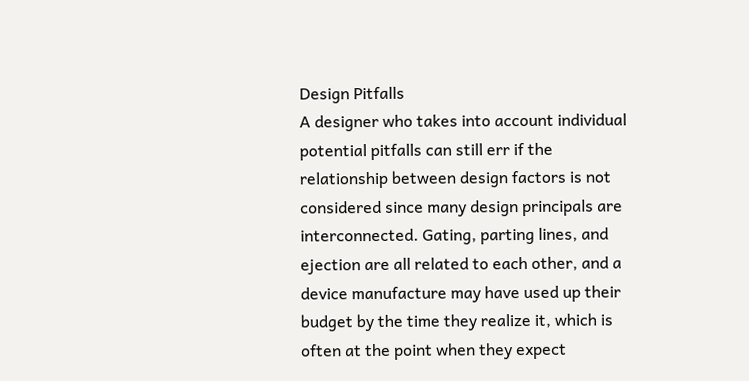Design Pitfalls
A designer who takes into account individual potential pitfalls can still err if the relationship between design factors is not considered since many design principals are interconnected. Gating, parting lines, and ejection are all related to each other, and a device manufacture may have used up their budget by the time they realize it, which is often at the point when they expect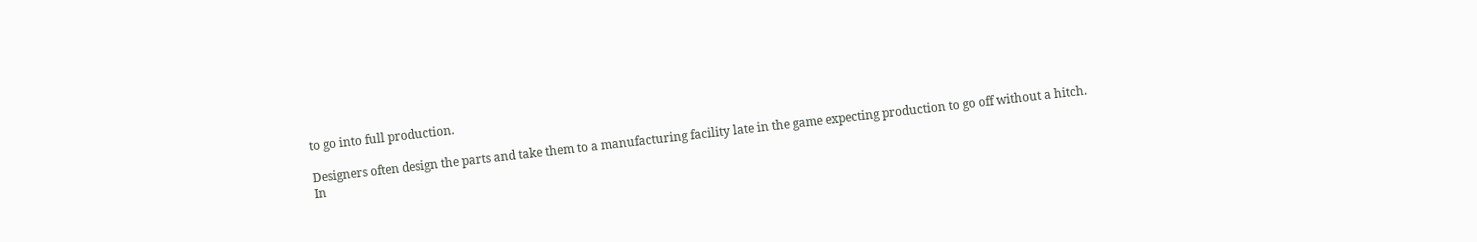to go into full production.

Designers often design the parts and take them to a manufacturing facility late in the game expecting production to go off without a hitch. In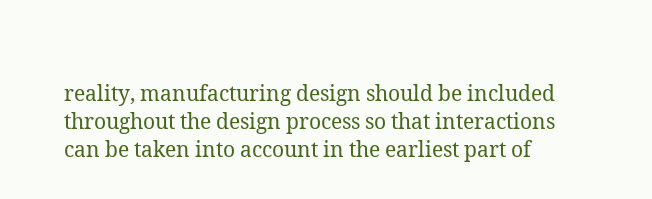reality, manufacturing design should be included throughout the design process so that interactions can be taken into account in the earliest part of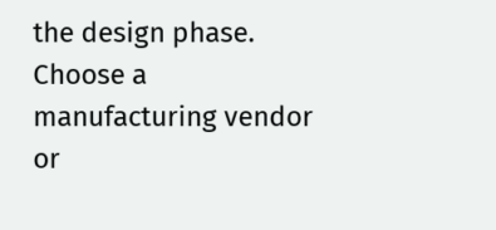the design phase. Choose a manufacturing vendor or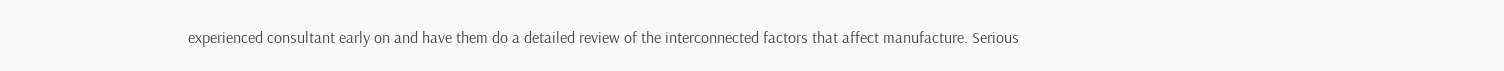experienced consultant early on and have them do a detailed review of the interconnected factors that affect manufacture. Serious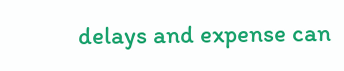delays and expense can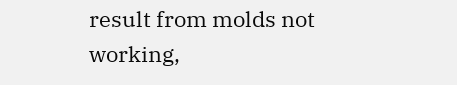result from molds not working,